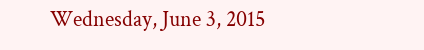Wednesday, June 3, 2015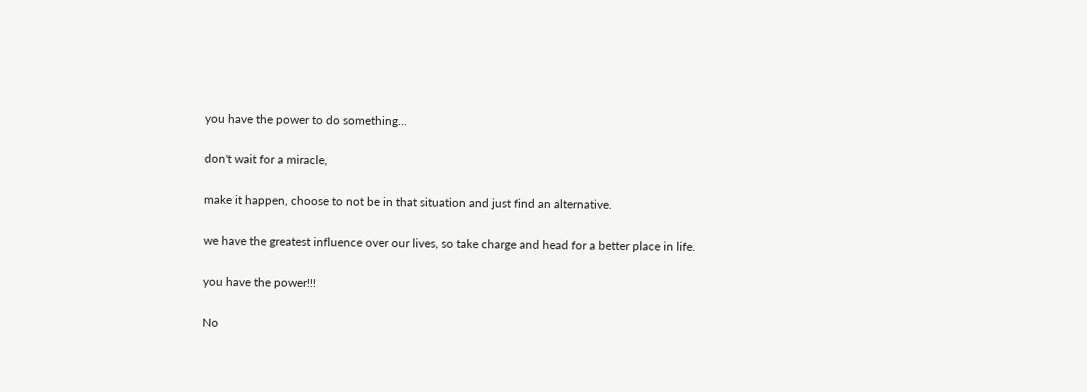you have the power to do something...

don't wait for a miracle,

make it happen, choose to not be in that situation and just find an alternative.

we have the greatest influence over our lives, so take charge and head for a better place in life.

you have the power!!!

No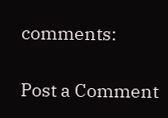comments:

Post a Comment